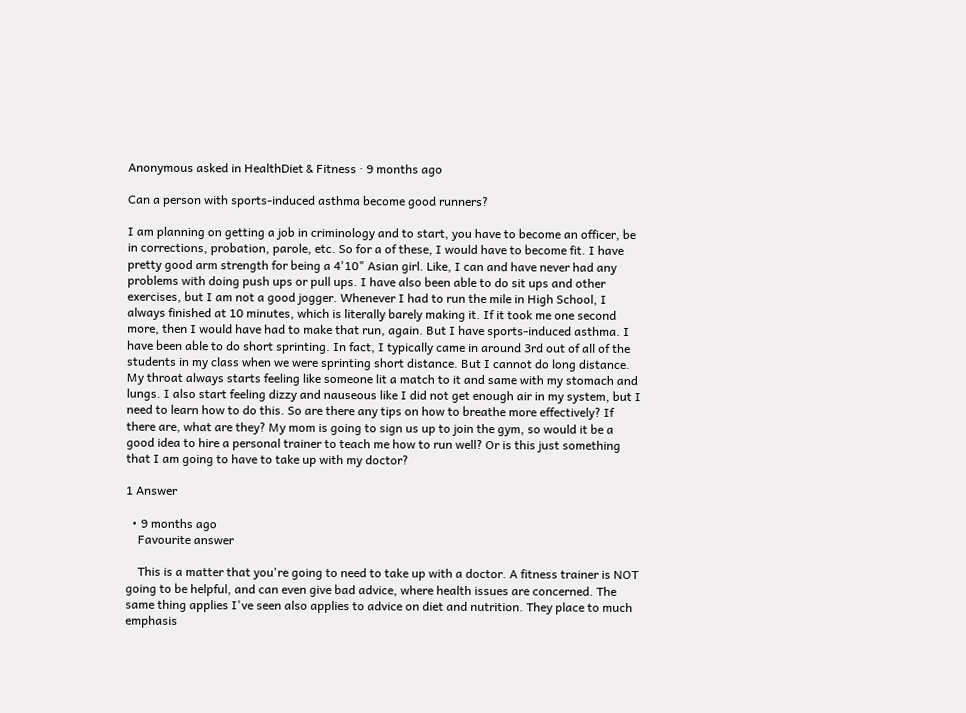Anonymous asked in HealthDiet & Fitness · 9 months ago

Can a person with sports-induced asthma become good runners?

I am planning on getting a job in criminology and to start, you have to become an officer, be in corrections, probation, parole, etc. So for a of these, I would have to become fit. I have pretty good arm strength for being a 4'10" Asian girl. Like, I can and have never had any problems with doing push ups or pull ups. I have also been able to do sit ups and other exercises, but I am not a good jogger. Whenever I had to run the mile in High School, I always finished at 10 minutes, which is literally barely making it. If it took me one second more, then I would have had to make that run, again. But I have sports-induced asthma. I have been able to do short sprinting. In fact, I typically came in around 3rd out of all of the students in my class when we were sprinting short distance. But I cannot do long distance. My throat always starts feeling like someone lit a match to it and same with my stomach and lungs. I also start feeling dizzy and nauseous like I did not get enough air in my system, but I need to learn how to do this. So are there any tips on how to breathe more effectively? If there are, what are they? My mom is going to sign us up to join the gym, so would it be a good idea to hire a personal trainer to teach me how to run well? Or is this just something that I am going to have to take up with my doctor?

1 Answer

  • 9 months ago
    Favourite answer

    This is a matter that you're going to need to take up with a doctor. A fitness trainer is NOT going to be helpful, and can even give bad advice, where health issues are concerned. The same thing applies I've seen also applies to advice on diet and nutrition. They place to much emphasis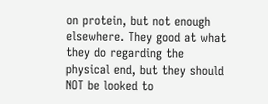on protein, but not enough elsewhere. They good at what they do regarding the physical end, but they should NOT be looked to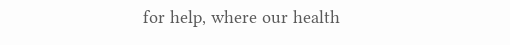for help, where our health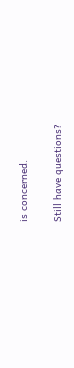is concerned.

Still have questions?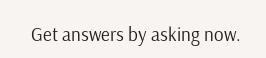Get answers by asking now.